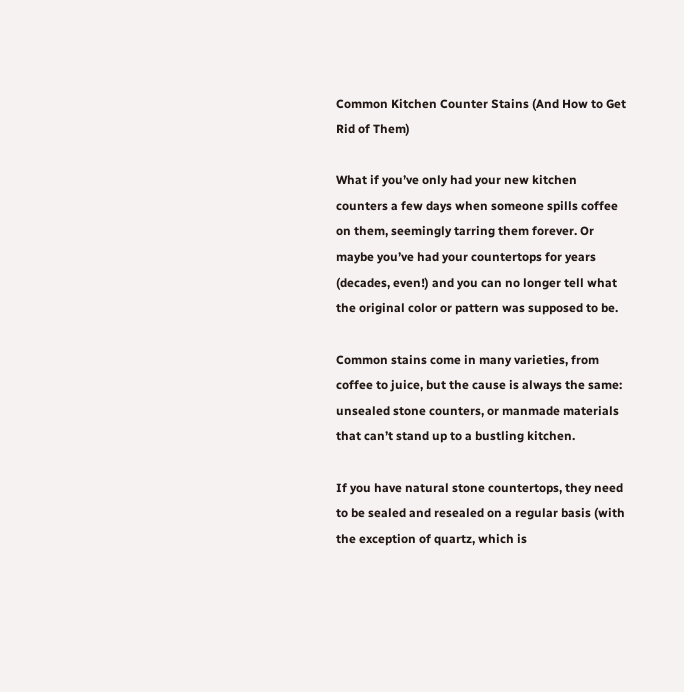Common Kitchen Counter Stains (And How to Get Rid of Them)

What if you’ve only had your new kitchen counters a few days when someone spills coffee on them, seemingly tarring them forever. Or maybe you’ve had your countertops for years (decades, even!) and you can no longer tell what the original color or pattern was supposed to be.

Common stains come in many varieties, from coffee to juice, but the cause is always the same: unsealed stone counters, or manmade materials that can’t stand up to a bustling kitchen.

If you have natural stone countertops, they need to be sealed and resealed on a regular basis (with the exception of quartz, which is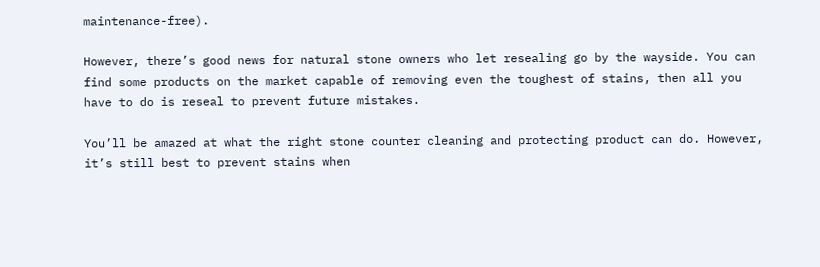maintenance-free).

However, there’s good news for natural stone owners who let resealing go by the wayside. You can find some products on the market capable of removing even the toughest of stains, then all you have to do is reseal to prevent future mistakes.

You’ll be amazed at what the right stone counter cleaning and protecting product can do. However, it’s still best to prevent stains when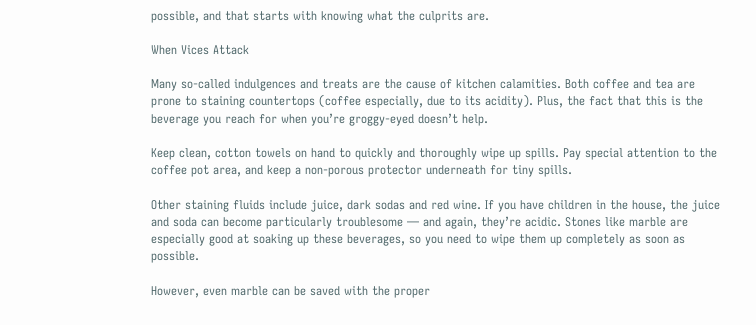possible, and that starts with knowing what the culprits are.

When Vices Attack

Many so-called indulgences and treats are the cause of kitchen calamities. Both coffee and tea are prone to staining countertops (coffee especially, due to its acidity). Plus, the fact that this is the beverage you reach for when you’re groggy-eyed doesn’t help.

Keep clean, cotton towels on hand to quickly and thoroughly wipe up spills. Pay special attention to the coffee pot area, and keep a non-porous protector underneath for tiny spills.

Other staining fluids include juice, dark sodas and red wine. If you have children in the house, the juice and soda can become particularly troublesome — and again, they’re acidic. Stones like marble are especially good at soaking up these beverages, so you need to wipe them up completely as soon as possible.

However, even marble can be saved with the proper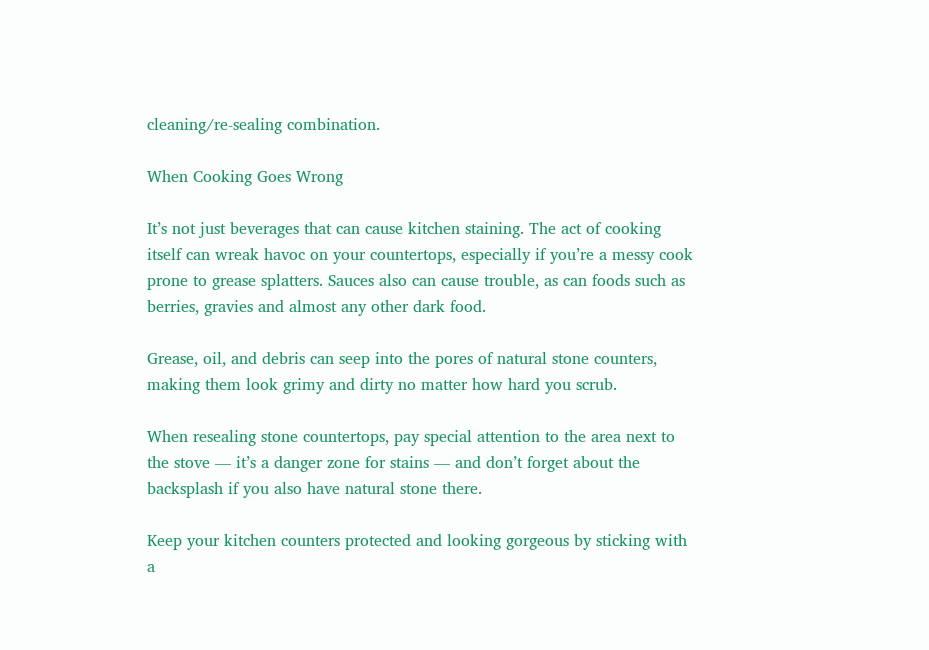cleaning/re-sealing combination.

When Cooking Goes Wrong

It’s not just beverages that can cause kitchen staining. The act of cooking itself can wreak havoc on your countertops, especially if you’re a messy cook prone to grease splatters. Sauces also can cause trouble, as can foods such as berries, gravies and almost any other dark food.

Grease, oil, and debris can seep into the pores of natural stone counters, making them look grimy and dirty no matter how hard you scrub.

When resealing stone countertops, pay special attention to the area next to the stove — it’s a danger zone for stains — and don’t forget about the backsplash if you also have natural stone there.

Keep your kitchen counters protected and looking gorgeous by sticking with a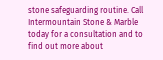stone safeguarding routine. Call Intermountain Stone & Marble today for a consultation and to find out more about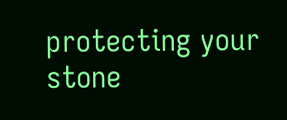protecting your stone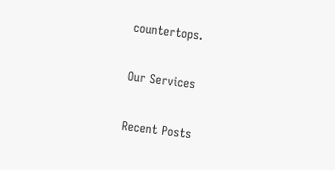countertops.

Our Services

Recent Posts